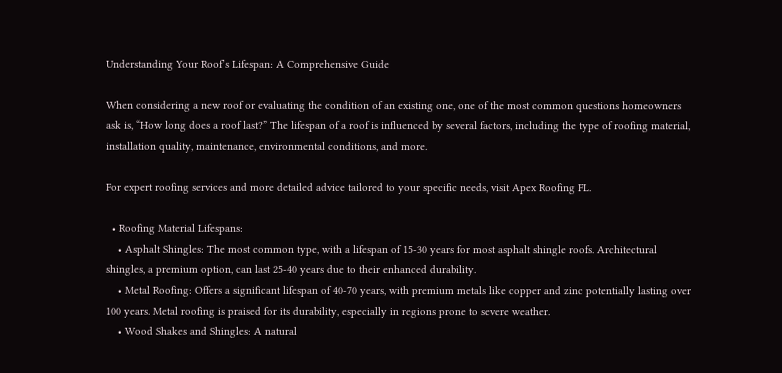Understanding Your Roof’s Lifespan: A Comprehensive Guide

When considering a new roof or evaluating the condition of an existing one, one of the most common questions homeowners ask is, “How long does a roof last?” The lifespan of a roof is influenced by several factors, including the type of roofing material, installation quality, maintenance, environmental conditions, and more.

For expert roofing services and more detailed advice tailored to your specific needs, visit Apex Roofing FL.

  • Roofing Material Lifespans:
    • Asphalt Shingles: The most common type, with a lifespan of 15-30 years for most asphalt shingle roofs. Architectural shingles, a premium option, can last 25-40 years due to their enhanced durability.
    • Metal Roofing: Offers a significant lifespan of 40-70 years, with premium metals like copper and zinc potentially lasting over 100 years. Metal roofing is praised for its durability, especially in regions prone to severe weather.
    • Wood Shakes and Shingles: A natural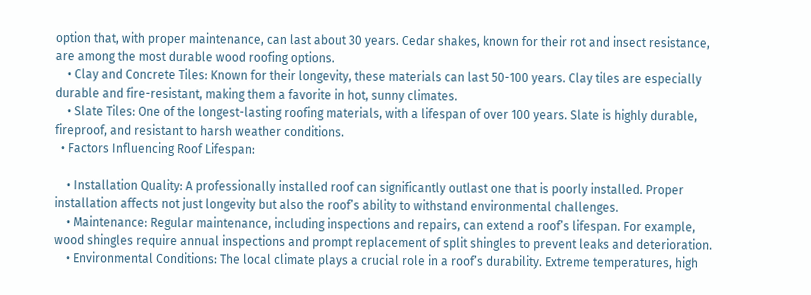option that, with proper maintenance, can last about 30 years. Cedar shakes, known for their rot and insect resistance, are among the most durable wood roofing options.
    • Clay and Concrete Tiles: Known for their longevity, these materials can last 50-100 years. Clay tiles are especially durable and fire-resistant, making them a favorite in hot, sunny climates.
    • Slate Tiles: One of the longest-lasting roofing materials, with a lifespan of over 100 years. Slate is highly durable, fireproof, and resistant to harsh weather conditions.
  • Factors Influencing Roof Lifespan:

    • Installation Quality: A professionally installed roof can significantly outlast one that is poorly installed. Proper installation affects not just longevity but also the roof’s ability to withstand environmental challenges.
    • Maintenance: Regular maintenance, including inspections and repairs, can extend a roof’s lifespan. For example, wood shingles require annual inspections and prompt replacement of split shingles to prevent leaks and deterioration.
    • Environmental Conditions: The local climate plays a crucial role in a roof’s durability. Extreme temperatures, high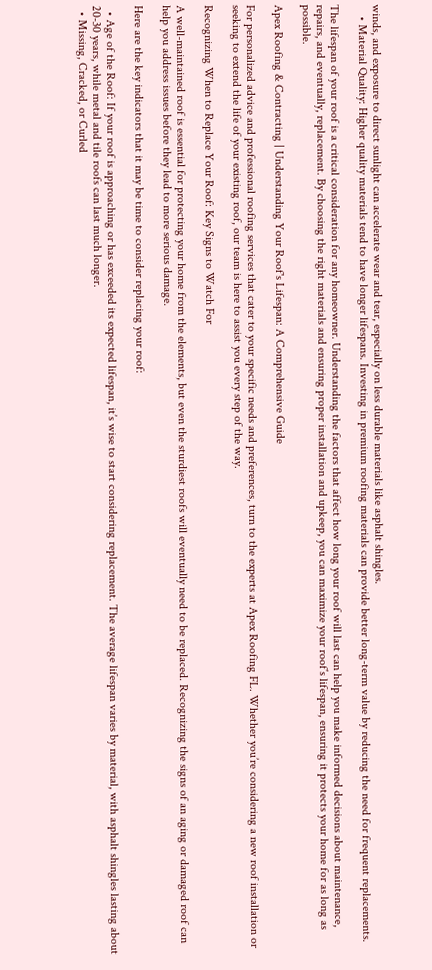winds, and exposure to direct sunlight can accelerate wear and tear, especially on less durable materials like asphalt shingles.
    • Material Quality: Higher quality materials tend to have longer lifespans. Investing in premium roofing materials can provide better long-term value by reducing the need for frequent replacements.

The lifespan of your roof is a critical consideration for any homeowner. Understanding the factors that affect how long your roof will last can help you make informed decisions about maintenance, repairs, and eventually, replacement. By choosing the right materials and ensuring proper installation and upkeep, you can maximize your roof’s lifespan, ensuring it protects your home for as long as possible.

Apex Roofing & Contracting | Understanding Your Roof's Lifespan: A Comprehensive Guide

For personalized advice and professional roofing services that cater to your specific needs and preferences, turn to the experts at Apex Roofing FL. Whether you’re considering a new roof installation or seeking to extend the life of your existing roof, our team is here to assist you every step of the way.

Recognizing When to Replace Your Roof: Key Signs to Watch For

A well-maintained roof is essential for protecting your home from the elements, but even the sturdiest roofs will eventually need to be replaced. Recognizing the signs of an aging or damaged roof can help you address issues before they lead to more serious damage.

Here are the key indicators that it may be time to consider replacing your roof:

  • Age of the Roof: If your roof is approaching or has exceeded its expected lifespan, it’s wise to start considering replacement. The average lifespan varies by material, with asphalt shingles lasting about 20-30 years, while metal and tile roofs can last much longer.
  • Missing, Cracked, or Curled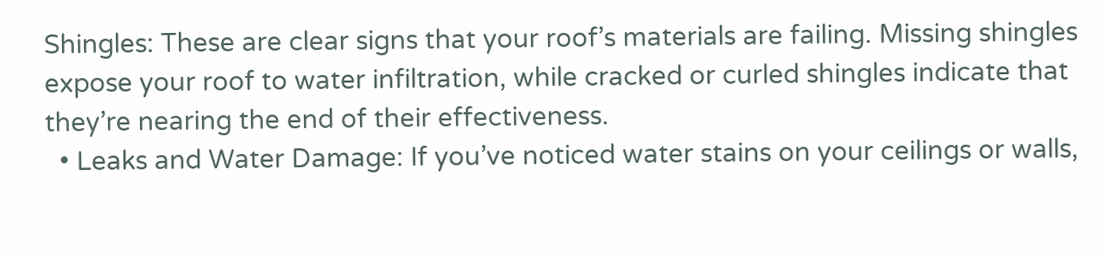Shingles: These are clear signs that your roof’s materials are failing. Missing shingles expose your roof to water infiltration, while cracked or curled shingles indicate that they’re nearing the end of their effectiveness.
  • Leaks and Water Damage: If you’ve noticed water stains on your ceilings or walls,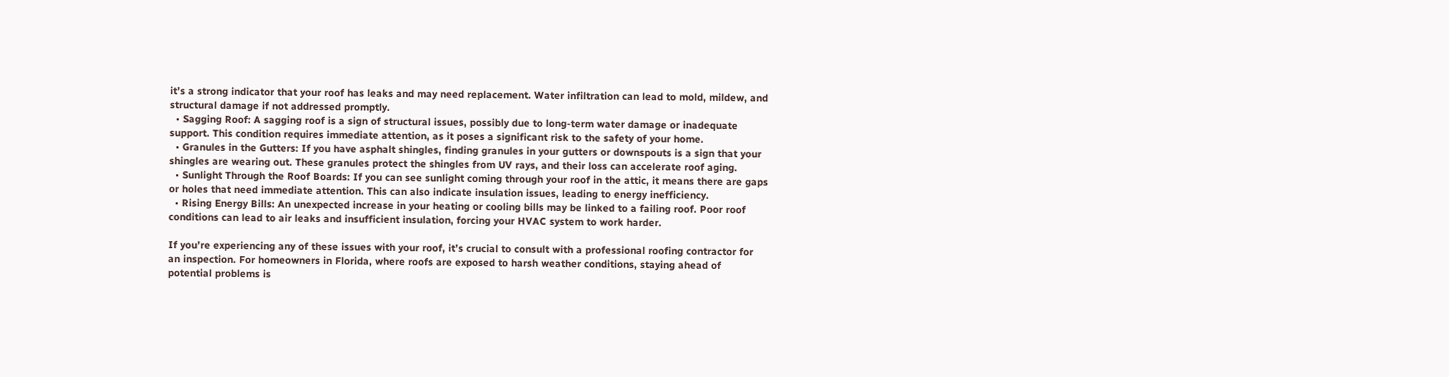it’s a strong indicator that your roof has leaks and may need replacement. Water infiltration can lead to mold, mildew, and structural damage if not addressed promptly.
  • Sagging Roof: A sagging roof is a sign of structural issues, possibly due to long-term water damage or inadequate support. This condition requires immediate attention, as it poses a significant risk to the safety of your home.
  • Granules in the Gutters: If you have asphalt shingles, finding granules in your gutters or downspouts is a sign that your shingles are wearing out. These granules protect the shingles from UV rays, and their loss can accelerate roof aging.
  • Sunlight Through the Roof Boards: If you can see sunlight coming through your roof in the attic, it means there are gaps or holes that need immediate attention. This can also indicate insulation issues, leading to energy inefficiency.
  • Rising Energy Bills: An unexpected increase in your heating or cooling bills may be linked to a failing roof. Poor roof conditions can lead to air leaks and insufficient insulation, forcing your HVAC system to work harder.

If you’re experiencing any of these issues with your roof, it’s crucial to consult with a professional roofing contractor for an inspection. For homeowners in Florida, where roofs are exposed to harsh weather conditions, staying ahead of potential problems is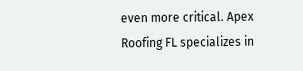even more critical. Apex Roofing FL specializes in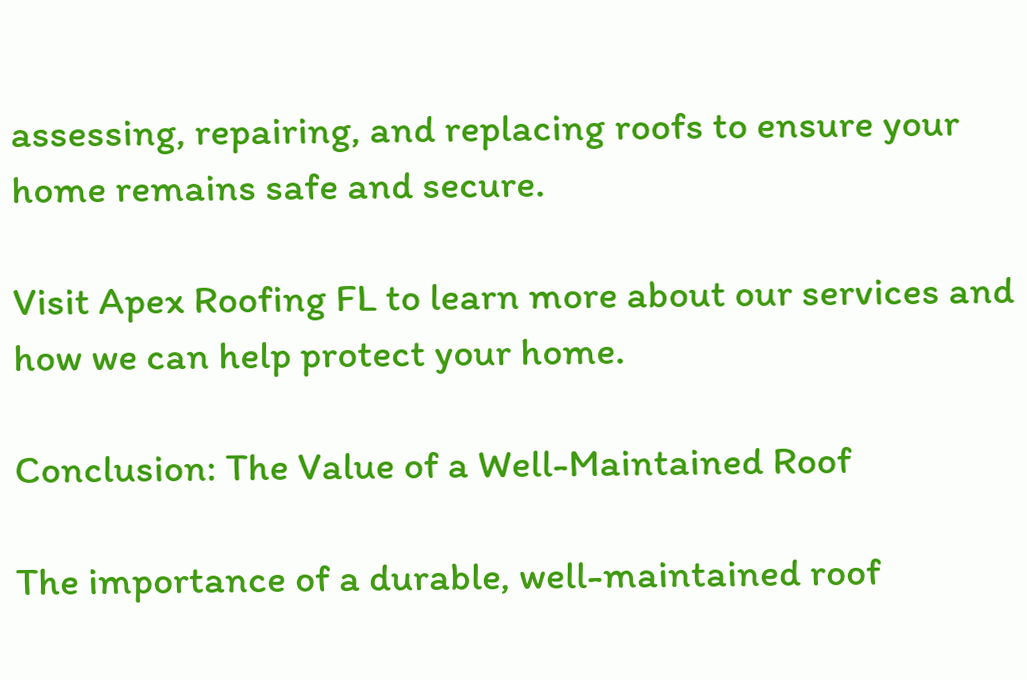assessing, repairing, and replacing roofs to ensure your home remains safe and secure.

Visit Apex Roofing FL to learn more about our services and how we can help protect your home.

Conclusion: The Value of a Well-Maintained Roof

The importance of a durable, well-maintained roof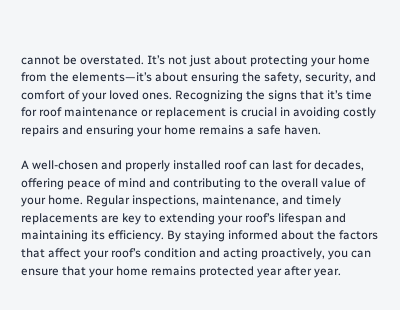cannot be overstated. It’s not just about protecting your home from the elements—it’s about ensuring the safety, security, and comfort of your loved ones. Recognizing the signs that it’s time for roof maintenance or replacement is crucial in avoiding costly repairs and ensuring your home remains a safe haven.

A well-chosen and properly installed roof can last for decades, offering peace of mind and contributing to the overall value of your home. Regular inspections, maintenance, and timely replacements are key to extending your roof’s lifespan and maintaining its efficiency. By staying informed about the factors that affect your roof’s condition and acting proactively, you can ensure that your home remains protected year after year.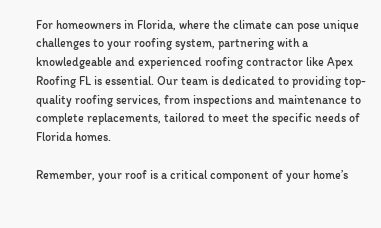For homeowners in Florida, where the climate can pose unique challenges to your roofing system, partnering with a knowledgeable and experienced roofing contractor like Apex Roofing FL is essential. Our team is dedicated to providing top-quality roofing services, from inspections and maintenance to complete replacements, tailored to meet the specific needs of Florida homes.

Remember, your roof is a critical component of your home’s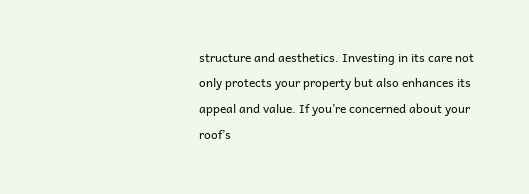structure and aesthetics. Investing in its care not only protects your property but also enhances its appeal and value. If you’re concerned about your roof’s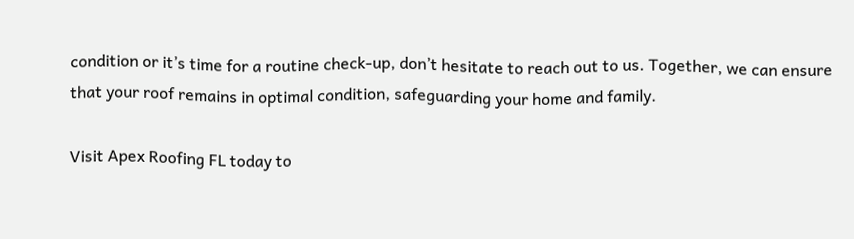condition or it’s time for a routine check-up, don’t hesitate to reach out to us. Together, we can ensure that your roof remains in optimal condition, safeguarding your home and family.

Visit Apex Roofing FL today to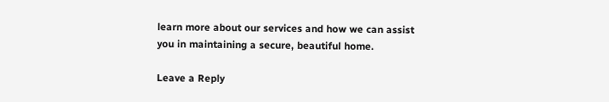learn more about our services and how we can assist you in maintaining a secure, beautiful home.

Leave a Reply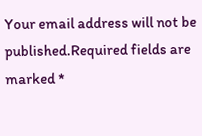Your email address will not be published.Required fields are marked *